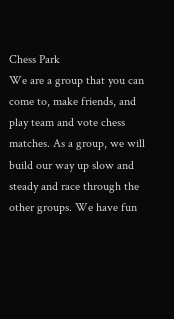Chess Park
We are a group that you can come to, make friends, and play team and vote chess matches. As a group, we will build our way up slow and steady and race through the other groups. We have fun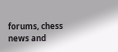forums, chess news and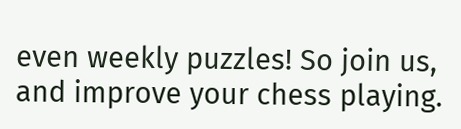even weekly puzzles! So join us, and improve your chess playing.